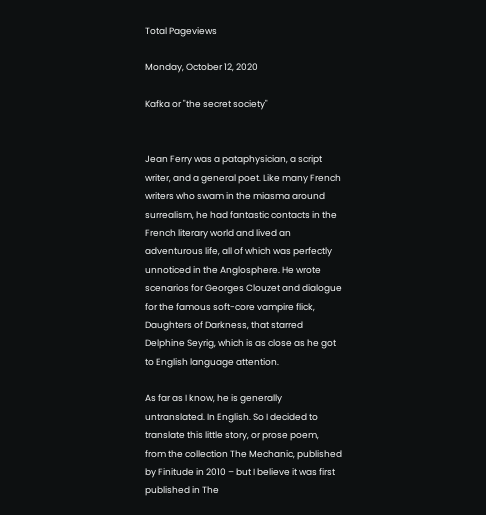Total Pageviews

Monday, October 12, 2020

Kafka or "the secret society"


Jean Ferry was a pataphysician, a script writer, and a general poet. Like many French writers who swam in the miasma around surrealism, he had fantastic contacts in the French literary world and lived an adventurous life, all of which was perfectly unnoticed in the Anglosphere. He wrote scenarios for Georges Clouzet and dialogue for the famous soft-core vampire flick, Daughters of Darkness, that starred  Delphine Seyrig, which is as close as he got to English language attention.

As far as I know, he is generally untranslated. In English. So I decided to translate this little story, or prose poem,  from the collection The Mechanic, published by Finitude in 2010 – but I believe it was first published in The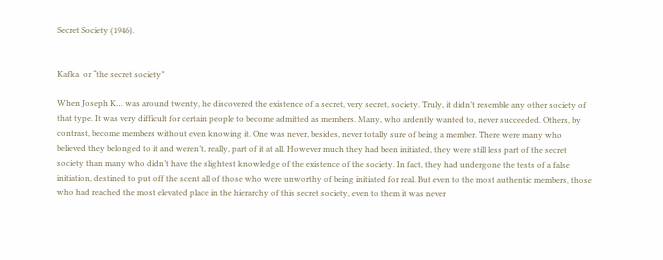Secret Society (1946).


Kafka  or “the secret society”

When Joseph K… was around twenty, he discovered the existence of a secret, very secret, society. Truly, it didn’t resemble any other society of that type. It was very difficult for certain people to become admitted as members. Many, who ardently wanted to, never succeeded. Others, by contrast, become members without even knowing it. One was never, besides, never totally sure of being a member. There were many who believed they belonged to it and weren’t, really, part of it at all. However much they had been initiated, they were still less part of the secret society than many who didn’t have the slightest knowledge of the existence of the society. In fact, they had undergone the tests of a false initiation, destined to put off the scent all of those who were unworthy of being initiated for real. But even to the most authentic members, those who had reached the most elevated place in the hierarchy of this secret society, even to them it was never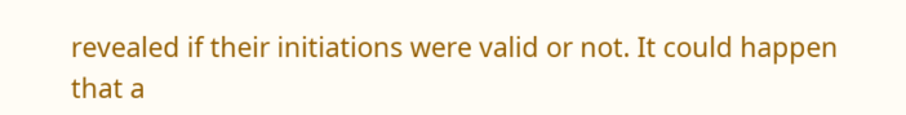revealed if their initiations were valid or not. It could happen that a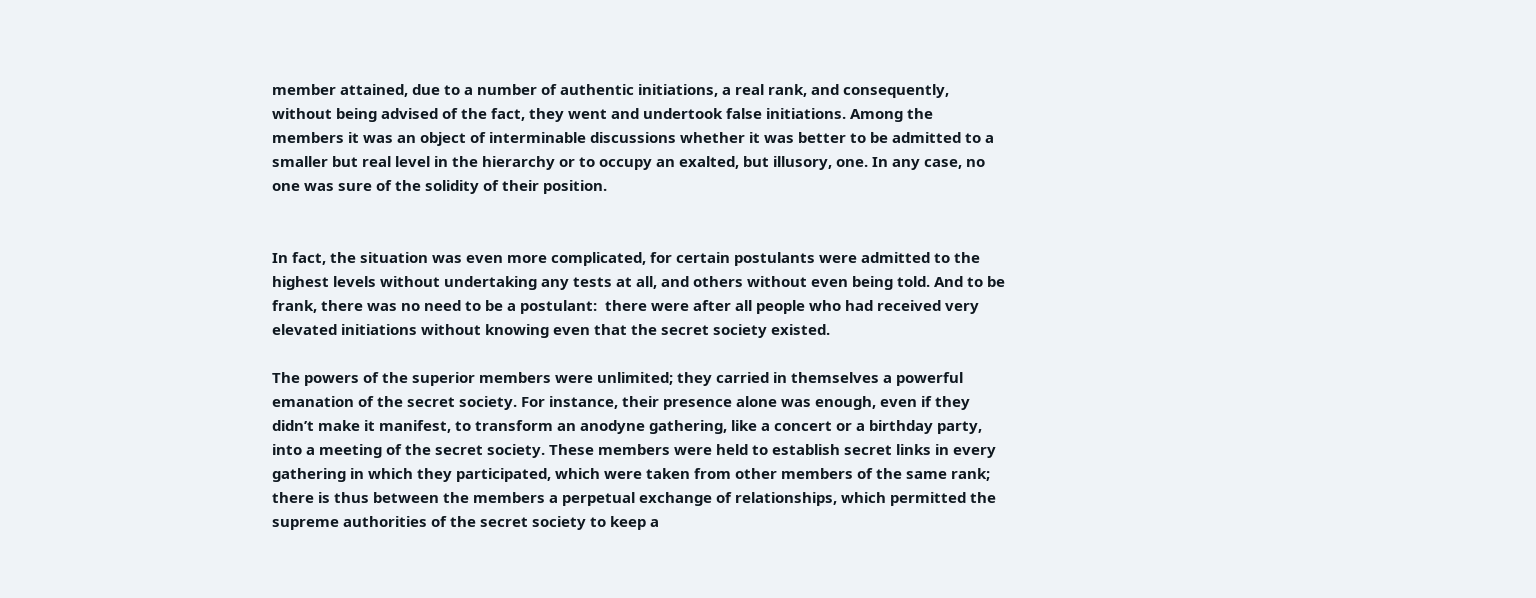member attained, due to a number of authentic initiations, a real rank, and consequently, without being advised of the fact, they went and undertook false initiations. Among the members it was an object of interminable discussions whether it was better to be admitted to a smaller but real level in the hierarchy or to occupy an exalted, but illusory, one. In any case, no one was sure of the solidity of their position.


In fact, the situation was even more complicated, for certain postulants were admitted to the highest levels without undertaking any tests at all, and others without even being told. And to be frank, there was no need to be a postulant:  there were after all people who had received very elevated initiations without knowing even that the secret society existed.

The powers of the superior members were unlimited; they carried in themselves a powerful emanation of the secret society. For instance, their presence alone was enough, even if they didn’t make it manifest, to transform an anodyne gathering, like a concert or a birthday party, into a meeting of the secret society. These members were held to establish secret links in every gathering in which they participated, which were taken from other members of the same rank; there is thus between the members a perpetual exchange of relationships, which permitted the supreme authorities of the secret society to keep a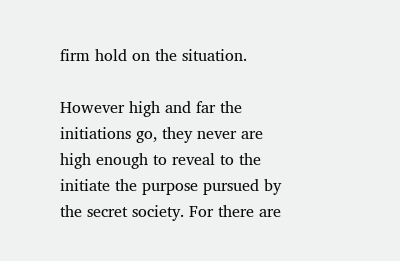firm hold on the situation.

However high and far the initiations go, they never are high enough to reveal to the initiate the purpose pursued by the secret society. For there are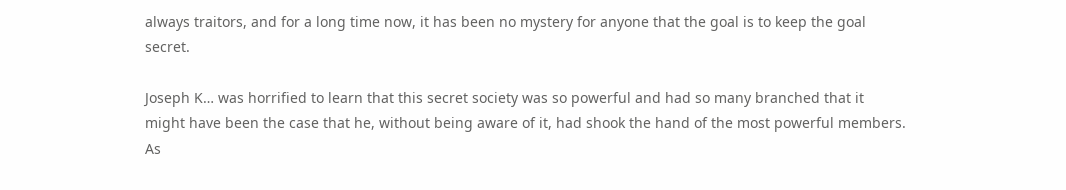always traitors, and for a long time now, it has been no mystery for anyone that the goal is to keep the goal secret.

Joseph K… was horrified to learn that this secret society was so powerful and had so many branched that it might have been the case that he, without being aware of it, had shook the hand of the most powerful members. As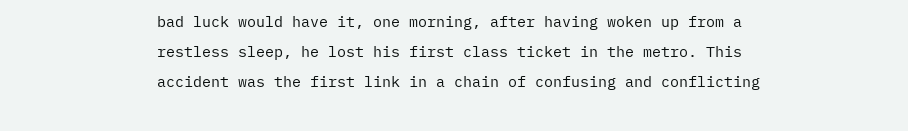bad luck would have it, one morning, after having woken up from a restless sleep, he lost his first class ticket in the metro. This accident was the first link in a chain of confusing and conflicting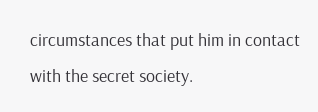circumstances that put him in contact with the secret society.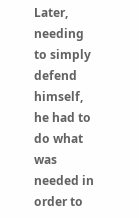Later, needing to simply defend himself, he had to do what was needed in order to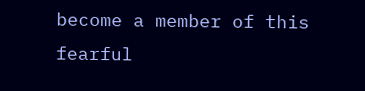become a member of this fearful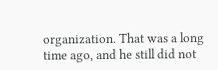organization. That was a long time ago, and he still did not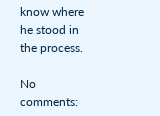know where he stood in the process.

No comments: